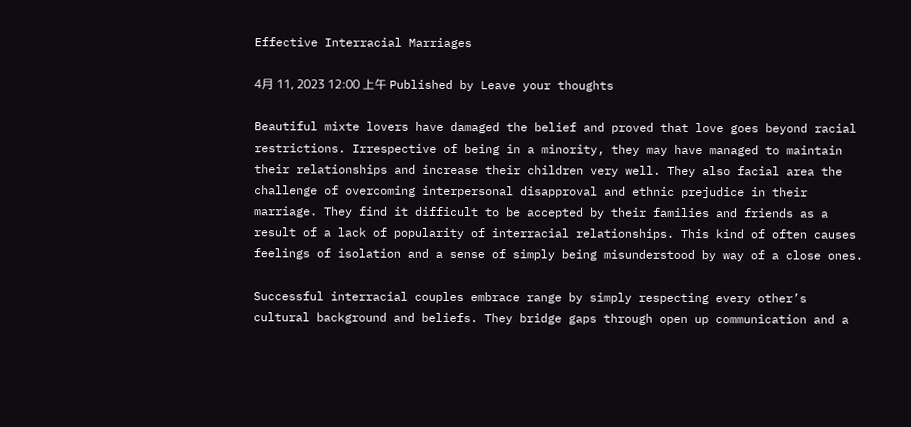Effective Interracial Marriages

4月 11, 2023 12:00 上午 Published by Leave your thoughts

Beautiful mixte lovers have damaged the belief and proved that love goes beyond racial restrictions. Irrespective of being in a minority, they may have managed to maintain their relationships and increase their children very well. They also facial area the challenge of overcoming interpersonal disapproval and ethnic prejudice in their marriage. They find it difficult to be accepted by their families and friends as a result of a lack of popularity of interracial relationships. This kind of often causes feelings of isolation and a sense of simply being misunderstood by way of a close ones.

Successful interracial couples embrace range by simply respecting every other’s cultural background and beliefs. They bridge gaps through open up communication and a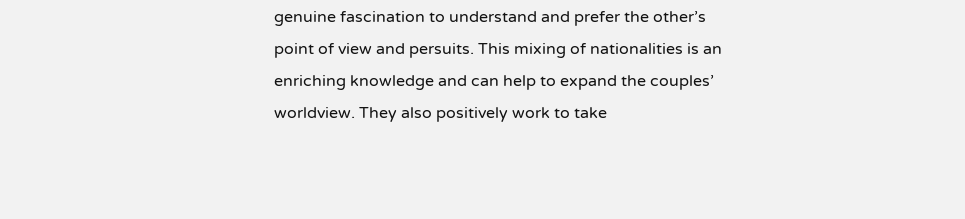genuine fascination to understand and prefer the other’s point of view and persuits. This mixing of nationalities is an enriching knowledge and can help to expand the couples’ worldview. They also positively work to take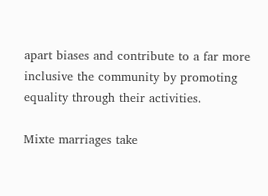apart biases and contribute to a far more inclusive the community by promoting equality through their activities.

Mixte marriages take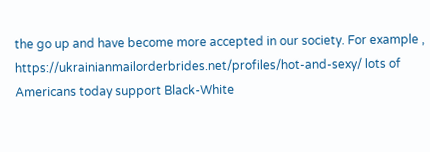the go up and have become more accepted in our society. For example , https://ukrainianmailorderbrides.net/profiles/hot-and-sexy/ lots of Americans today support Black-White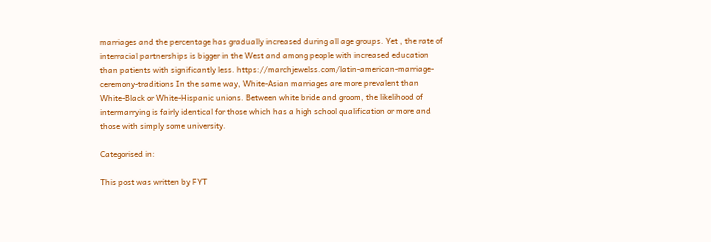marriages and the percentage has gradually increased during all age groups. Yet , the rate of interracial partnerships is bigger in the West and among people with increased education than patients with significantly less. https://marchjewelss.com/latin-american-marriage-ceremony-traditions In the same way, White-Asian marriages are more prevalent than White-Black or White-Hispanic unions. Between white bride and groom, the likelihood of intermarrying is fairly identical for those which has a high school qualification or more and those with simply some university.

Categorised in:

This post was written by FYT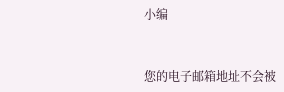小编


您的电子邮箱地址不会被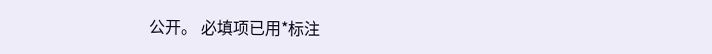公开。 必填项已用*标注